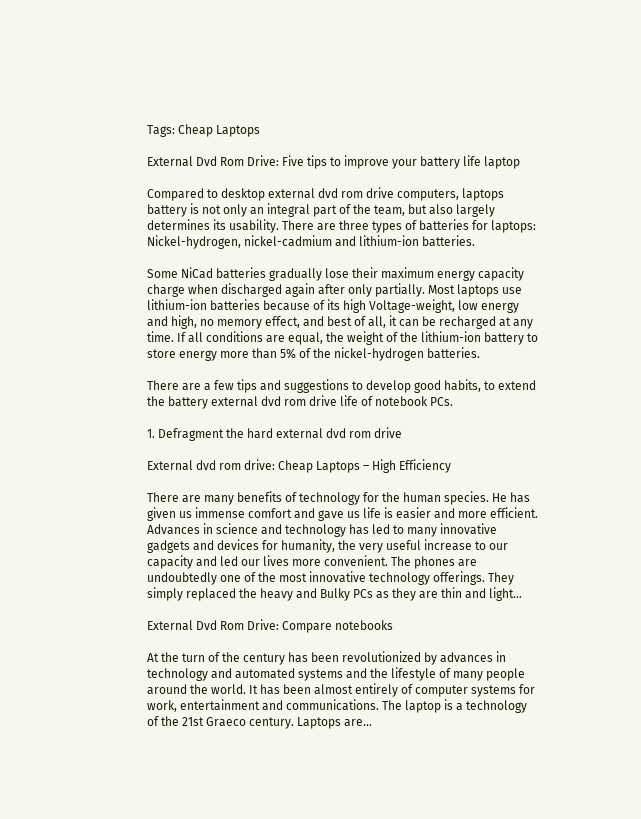Tags: Cheap Laptops

External Dvd Rom Drive: Five tips to improve your battery life laptop

Compared to desktop external dvd rom drive computers, laptops battery is not only an integral part of the team, but also largely determines its usability. There are three types of batteries for laptops: Nickel-hydrogen, nickel-cadmium and lithium-ion batteries.

Some NiCad batteries gradually lose their maximum energy capacity charge when discharged again after only partially. Most laptops use lithium-ion batteries because of its high Voltage-weight, low energy and high, no memory effect, and best of all, it can be recharged at any time. If all conditions are equal, the weight of the lithium-ion battery to store energy more than 5% of the nickel-hydrogen batteries.

There are a few tips and suggestions to develop good habits, to extend the battery external dvd rom drive life of notebook PCs.

1. Defragment the hard external dvd rom drive

External dvd rom drive: Cheap Laptops – High Efficiency

There are many benefits of technology for the human species. He has given us immense comfort and gave us life is easier and more efficient. Advances in science and technology has led to many innovative gadgets and devices for humanity, the very useful increase to our capacity and led our lives more convenient. The phones are undoubtedly one of the most innovative technology offerings. They simply replaced the heavy and Bulky PCs as they are thin and light…

External Dvd Rom Drive: Compare notebooks

At the turn of the century has been revolutionized by advances in technology and automated systems and the lifestyle of many people around the world. It has been almost entirely of computer systems for work, entertainment and communications. The laptop is a technology of the 21st Graeco century. Laptops are…